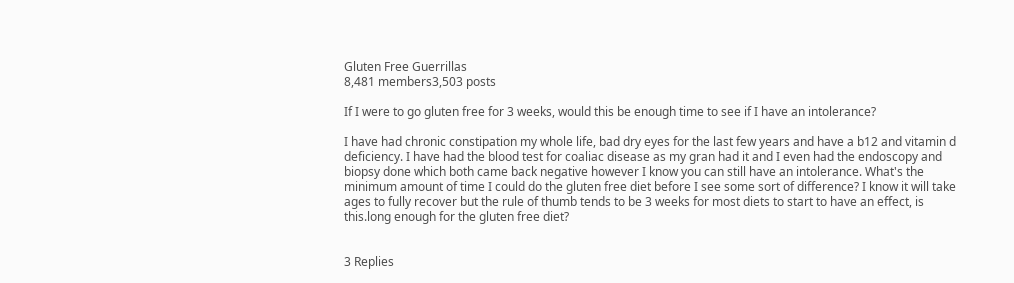Gluten Free Guerrillas
8,481 members3,503 posts

If I were to go gluten free for 3 weeks, would this be enough time to see if I have an intolerance?

I have had chronic constipation my whole life, bad dry eyes for the last few years and have a b12 and vitamin d deficiency. I have had the blood test for coaliac disease as my gran had it and I even had the endoscopy and biopsy done which both came back negative however I know you can still have an intolerance. What's the minimum amount of time I could do the gluten free diet before I see some sort of difference? I know it will take ages to fully recover but the rule of thumb tends to be 3 weeks for most diets to start to have an effect, is this.long enough for the gluten free diet?


3 Replies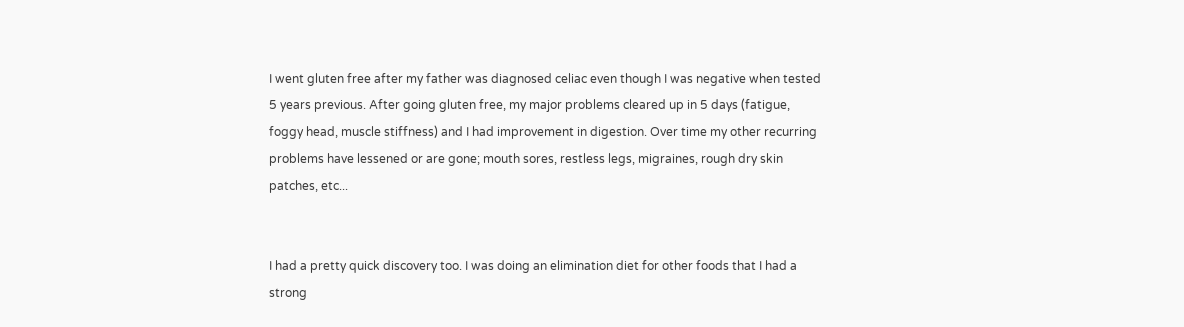I went gluten free after my father was diagnosed celiac even though I was negative when tested 5 years previous. After going gluten free, my major problems cleared up in 5 days (fatigue, foggy head, muscle stiffness) and I had improvement in digestion. Over time my other recurring problems have lessened or are gone; mouth sores, restless legs, migraines, rough dry skin patches, etc...


I had a pretty quick discovery too. I was doing an elimination diet for other foods that I had a strong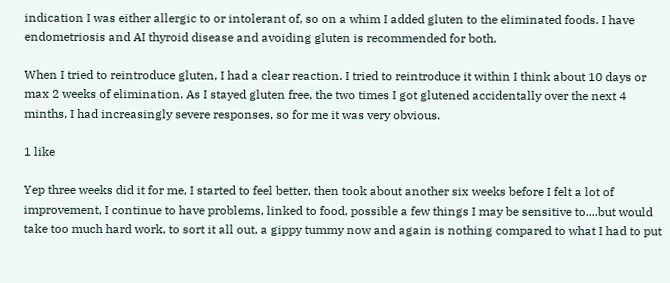indication I was either allergic to or intolerant of, so on a whim I added gluten to the eliminated foods. I have endometriosis and AI thyroid disease and avoiding gluten is recommended for both.

When I tried to reintroduce gluten, I had a clear reaction. I tried to reintroduce it within I think about 10 days or max 2 weeks of elimination. As I stayed gluten free, the two times I got glutened accidentally over the next 4 minths, I had increasingly severe responses, so for me it was very obvious.

1 like

Yep three weeks did it for me, I started to feel better, then took about another six weeks before I felt a lot of improvement, I continue to have problems, linked to food, possible a few things I may be sensitive to....but would take too much hard work, to sort it all out, a gippy tummy now and again is nothing compared to what I had to put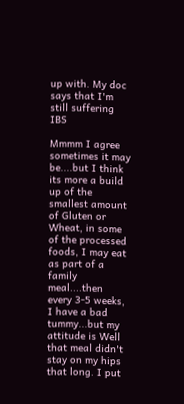up with. My doc says that I'm still suffering IBS

Mmmm I agree sometimes it may be....but I think its more a build up of the smallest amount of Gluten or Wheat, in some of the processed foods, I may eat as part of a family meal....then every 3-5 weeks, I have a bad tummy...but my attitude is Well that meal didn't stay on my hips that long. I put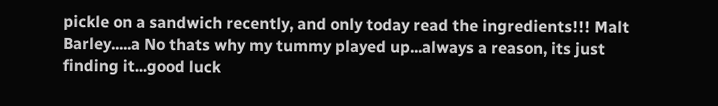pickle on a sandwich recently, and only today read the ingredients!!! Malt Barley.....a No thats why my tummy played up...always a reason, its just finding it...good luck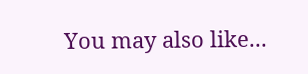You may also like...